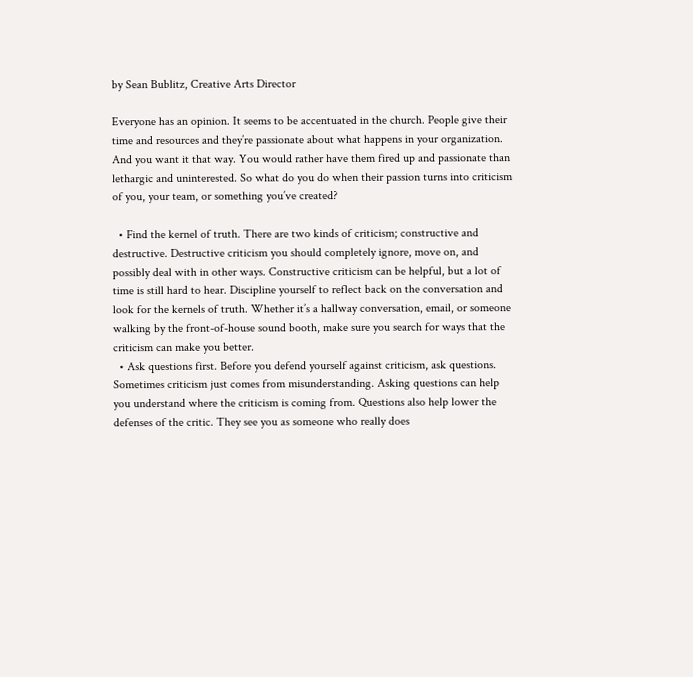by Sean Bublitz, Creative Arts Director

Everyone has an opinion. It seems to be accentuated in the church. People give their time and resources and they’re passionate about what happens in your organization. And you want it that way. You would rather have them fired up and passionate than lethargic and uninterested. So what do you do when their passion turns into criticism of you, your team, or something you’ve created?

  • Find the kernel of truth. There are two kinds of criticism; constructive and destructive. Destructive criticism you should completely ignore, move on, and possibly deal with in other ways. Constructive criticism can be helpful, but a lot of time is still hard to hear. Discipline yourself to reflect back on the conversation and look for the kernels of truth. Whether it’s a hallway conversation, email, or someone walking by the front-of-house sound booth, make sure you search for ways that the criticism can make you better.
  • Ask questions first. Before you defend yourself against criticism, ask questions. Sometimes criticism just comes from misunderstanding. Asking questions can help you understand where the criticism is coming from. Questions also help lower the defenses of the critic. They see you as someone who really does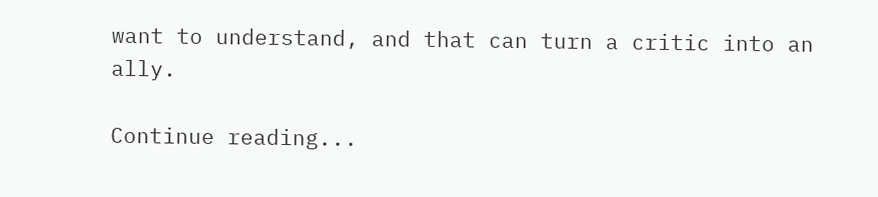want to understand, and that can turn a critic into an ally.

Continue reading...